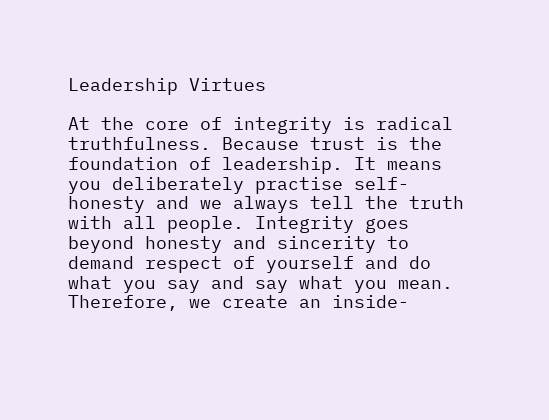Leadership Virtues

At the core of integrity is radical truthfulness. Because trust is the foundation of leadership. It means you deliberately practise self-honesty and we always tell the truth with all people. Integrity goes beyond honesty and sincerity to demand respect of yourself and do what you say and say what you mean. Therefore, we create an inside-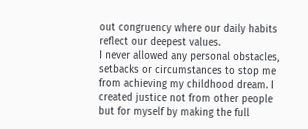out congruency where our daily habits reflect our deepest values.
I never allowed any personal obstacles, setbacks or circumstances to stop me from achieving my childhood dream. I created justice not from other people but for myself by making the full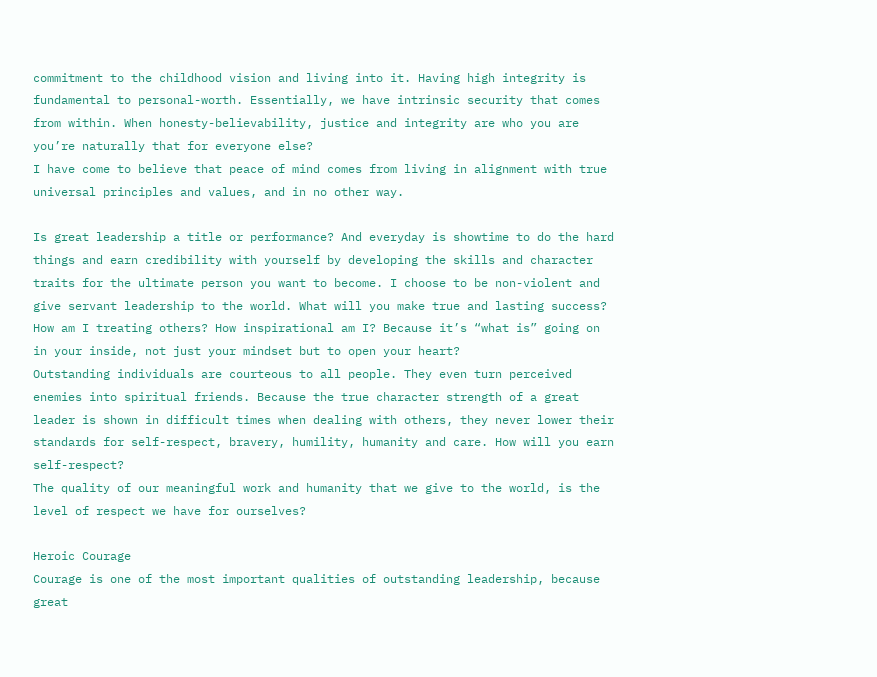commitment to the childhood vision and living into it. Having high integrity is fundamental to personal-worth. Essentially, we have intrinsic security that comes from within. When honesty-believability, justice and integrity are who you are you’re naturally that for everyone else?
I have come to believe that peace of mind comes from living in alignment with true universal principles and values, and in no other way.

Is great leadership a title or performance? And everyday is showtime to do the hard things and earn credibility with yourself by developing the skills and character traits for the ultimate person you want to become. I choose to be non-violent and give servant leadership to the world. What will you make true and lasting success? How am I treating others? How inspirational am I? Because it’s “what is” going on in your inside, not just your mindset but to open your heart?
Outstanding individuals are courteous to all people. They even turn perceived enemies into spiritual friends. Because the true character strength of a great leader is shown in difficult times when dealing with others, they never lower their standards for self-respect, bravery, humility, humanity and care. How will you earn self-respect?
The quality of our meaningful work and humanity that we give to the world, is the level of respect we have for ourselves?

Heroic Courage
Courage is one of the most important qualities of outstanding leadership, because great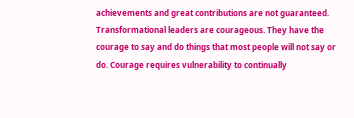achievements and great contributions are not guaranteed. Transformational leaders are courageous. They have the courage to say and do things that most people will not say or do. Courage requires vulnerability to continually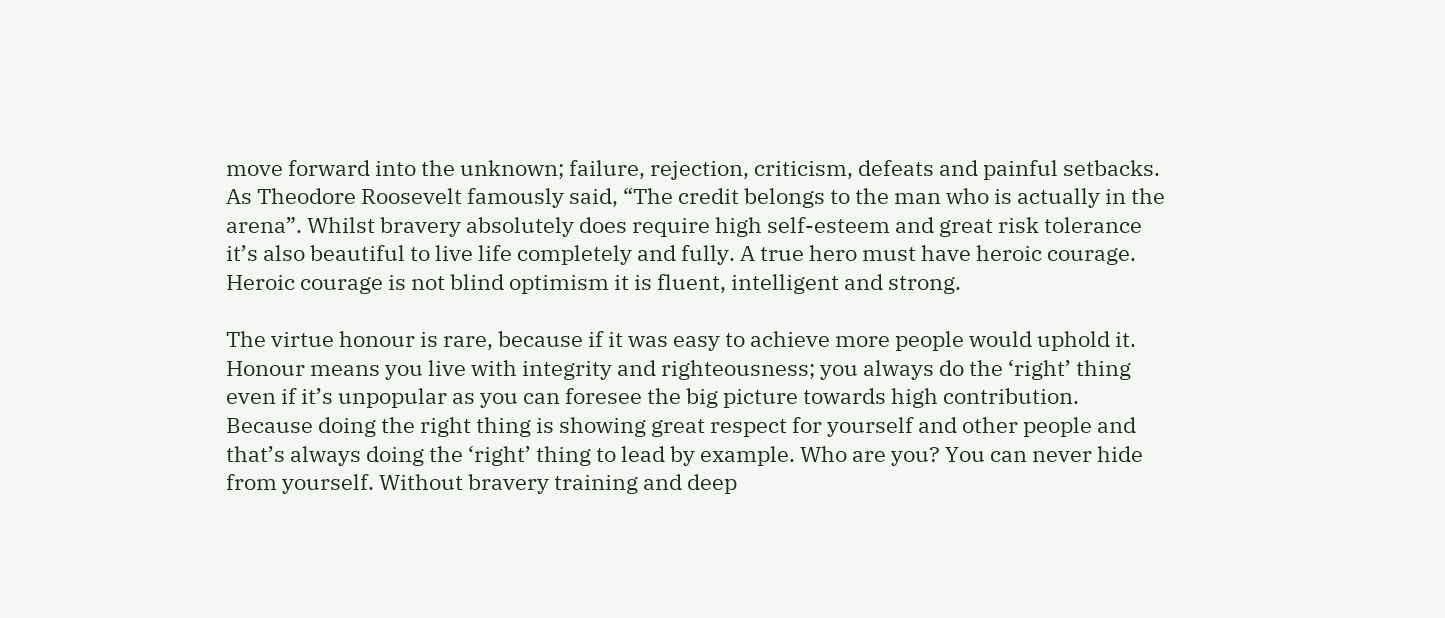move forward into the unknown; failure, rejection, criticism, defeats and painful setbacks. As Theodore Roosevelt famously said, “The credit belongs to the man who is actually in the arena”. Whilst bravery absolutely does require high self-esteem and great risk tolerance it’s also beautiful to live life completely and fully. A true hero must have heroic courage. Heroic courage is not blind optimism it is fluent, intelligent and strong.

The virtue honour is rare, because if it was easy to achieve more people would uphold it. Honour means you live with integrity and righteousness; you always do the ‘right’ thing even if it’s unpopular as you can foresee the big picture towards high contribution. Because doing the right thing is showing great respect for yourself and other people and that’s always doing the ‘right’ thing to lead by example. Who are you? You can never hide from yourself. Without bravery training and deep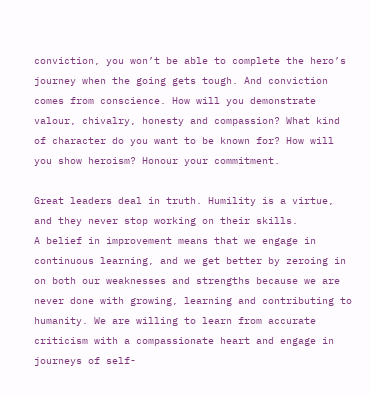conviction, you won’t be able to complete the hero’s journey when the going gets tough. And conviction comes from conscience. How will you demonstrate valour, chivalry, honesty and compassion? What kind of character do you want to be known for? How will you show heroism? Honour your commitment.

Great leaders deal in truth. Humility is a virtue, and they never stop working on their skills.
A belief in improvement means that we engage in continuous learning, and we get better by zeroing in on both our weaknesses and strengths because we are never done with growing, learning and contributing to humanity. We are willing to learn from accurate criticism with a compassionate heart and engage in journeys of self-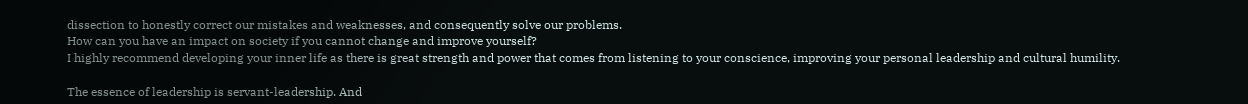dissection to honestly correct our mistakes and weaknesses, and consequently solve our problems.
How can you have an impact on society if you cannot change and improve yourself?
I highly recommend developing your inner life as there is great strength and power that comes from listening to your conscience, improving your personal leadership and cultural humility.

The essence of leadership is servant-leadership. And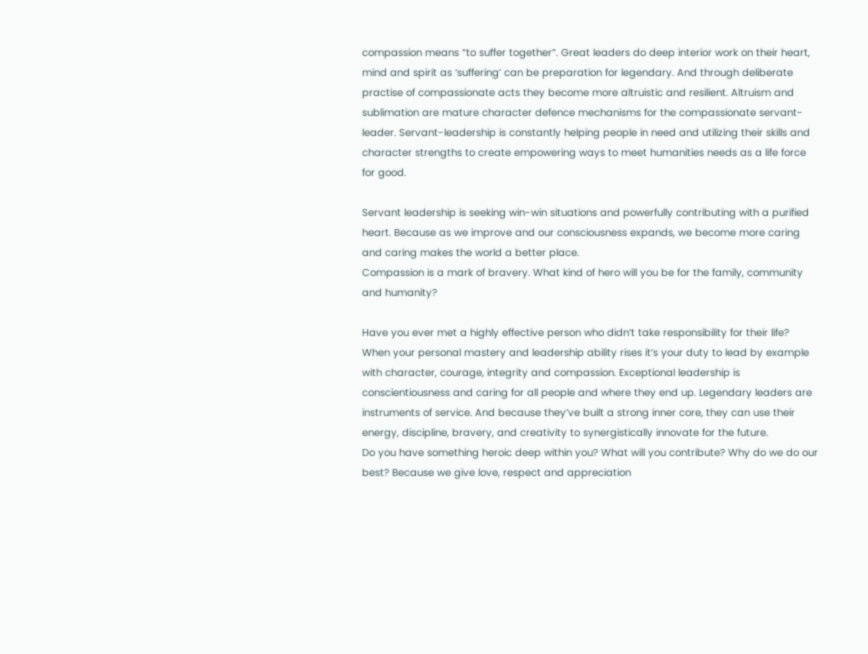compassion means “to suffer together”. Great leaders do deep interior work on their heart, mind and spirit as ‘suffering’ can be preparation for legendary. And through deliberate practise of compassionate acts they become more altruistic and resilient. Altruism and sublimation are mature character defence mechanisms for the compassionate servant-leader. Servant-leadership is constantly helping people in need and utilizing their skills and character strengths to create empowering ways to meet humanities needs as a life force for good.

Servant leadership is seeking win-win situations and powerfully contributing with a purified heart. Because as we improve and our consciousness expands, we become more caring and caring makes the world a better place.
Compassion is a mark of bravery. What kind of hero will you be for the family, community and humanity?

Have you ever met a highly effective person who didn’t take responsibility for their life? When your personal mastery and leadership ability rises it’s your duty to lead by example with character, courage, integrity and compassion. Exceptional leadership is conscientiousness and caring for all people and where they end up. Legendary leaders are instruments of service. And because they’ve built a strong inner core, they can use their energy, discipline, bravery, and creativity to synergistically innovate for the future.
Do you have something heroic deep within you? What will you contribute? Why do we do our best? Because we give love, respect and appreciation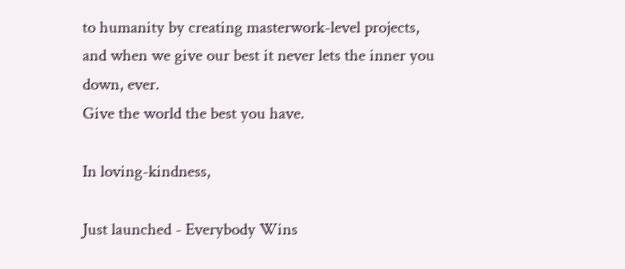to humanity by creating masterwork-level projects, and when we give our best it never lets the inner you down, ever.
Give the world the best you have.

In loving-kindness,

Just launched - Everybody Wins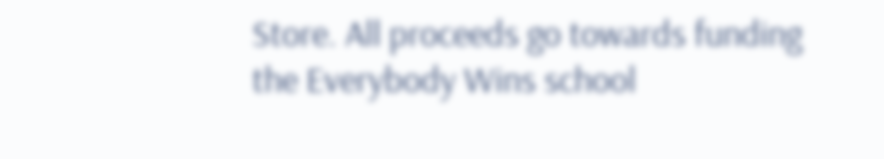Store. All proceeds go towards funding the Everybody Wins school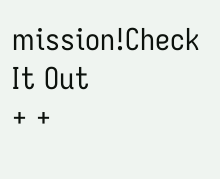mission!Check It Out
+ +